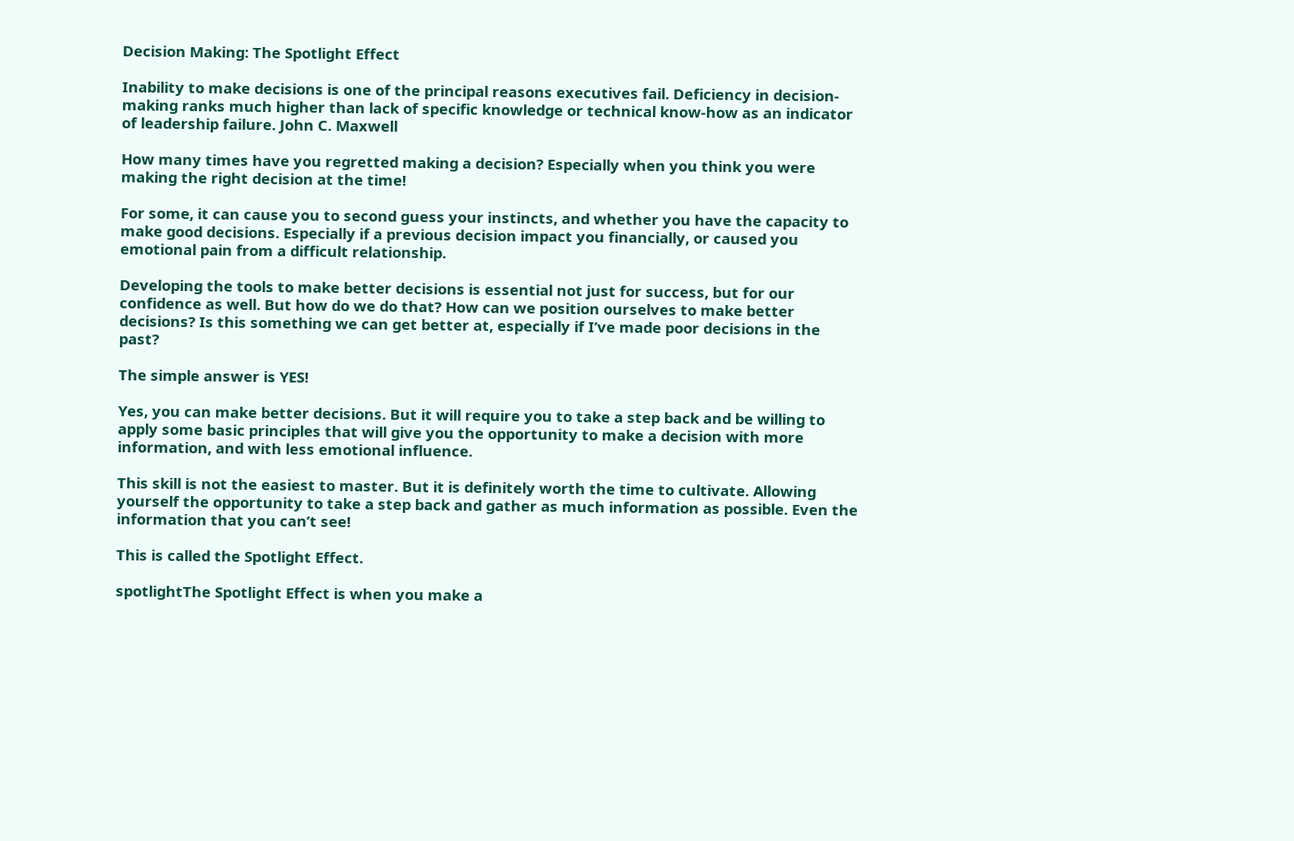Decision Making: The Spotlight Effect

Inability to make decisions is one of the principal reasons executives fail. Deficiency in decision-making ranks much higher than lack of specific knowledge or technical know-how as an indicator of leadership failure. John C. Maxwell

How many times have you regretted making a decision? Especially when you think you were making the right decision at the time!

For some, it can cause you to second guess your instincts, and whether you have the capacity to make good decisions. Especially if a previous decision impact you financially, or caused you emotional pain from a difficult relationship.

Developing the tools to make better decisions is essential not just for success, but for our confidence as well. But how do we do that? How can we position ourselves to make better decisions? Is this something we can get better at, especially if I’ve made poor decisions in the past?

The simple answer is YES!

Yes, you can make better decisions. But it will require you to take a step back and be willing to apply some basic principles that will give you the opportunity to make a decision with more information, and with less emotional influence.

This skill is not the easiest to master. But it is definitely worth the time to cultivate. Allowing yourself the opportunity to take a step back and gather as much information as possible. Even the information that you can’t see!

This is called the Spotlight Effect.

spotlightThe Spotlight Effect is when you make a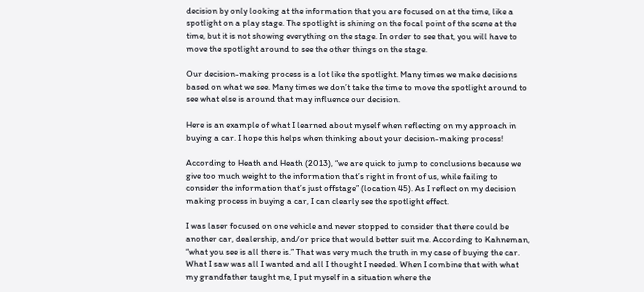decision by only looking at the information that you are focused on at the time, like a spotlight on a play stage. The spotlight is shining on the focal point of the scene at the time, but it is not showing everything on the stage. In order to see that, you will have to move the spotlight around to see the other things on the stage.

Our decision-making process is a lot like the spotlight. Many times we make decisions based on what we see. Many times we don’t take the time to move the spotlight around to see what else is around that may influence our decision.

Here is an example of what I learned about myself when reflecting on my approach in buying a car. I hope this helps when thinking about your decision-making process!

According to Heath and Heath (2013), “we are quick to jump to conclusions because we give too much weight to the information that’s right in front of us, while failing to consider the information that’s just offstage” (location 45). As I reflect on my decision making process in buying a car, I can clearly see the spotlight effect.

I was laser focused on one vehicle and never stopped to consider that there could be another car, dealership, and/or price that would better suit me. According to Kahneman, “what you see is all there is.” That was very much the truth in my case of buying the car. What I saw was all I wanted and all I thought I needed. When I combine that with what my grandfather taught me, I put myself in a situation where the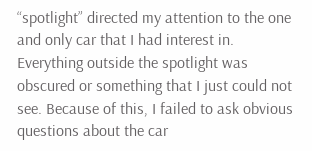“spotlight” directed my attention to the one and only car that I had interest in. Everything outside the spotlight was obscured or something that I just could not see. Because of this, I failed to ask obvious questions about the car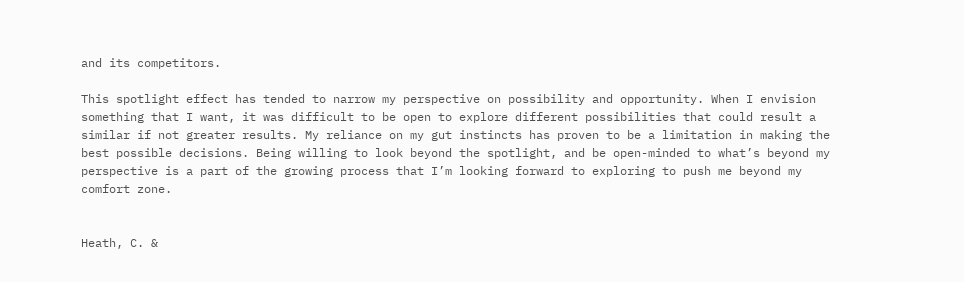and its competitors.

This spotlight effect has tended to narrow my perspective on possibility and opportunity. When I envision something that I want, it was difficult to be open to explore different possibilities that could result a similar if not greater results. My reliance on my gut instincts has proven to be a limitation in making the best possible decisions. Being willing to look beyond the spotlight, and be open-minded to what’s beyond my perspective is a part of the growing process that I’m looking forward to exploring to push me beyond my comfort zone.


Heath, C. &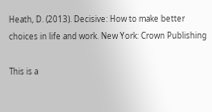Heath, D. (2013). Decisive: How to make better choices in life and work. New York: Crown Publishing

This is a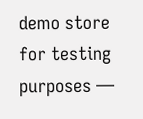demo store for testing purposes —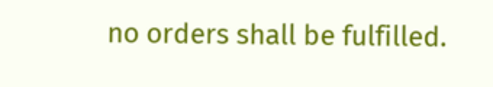no orders shall be fulfilled.